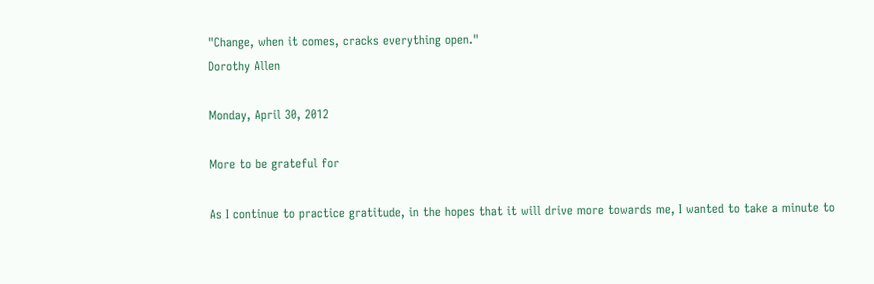"Change, when it comes, cracks everything open."
Dorothy Allen

Monday, April 30, 2012

More to be grateful for

As I continue to practice gratitude, in the hopes that it will drive more towards me, I wanted to take a minute to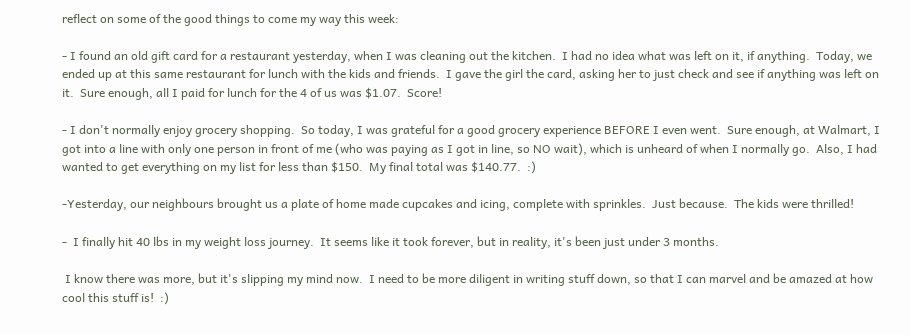reflect on some of the good things to come my way this week:

- I found an old gift card for a restaurant yesterday, when I was cleaning out the kitchen.  I had no idea what was left on it, if anything.  Today, we ended up at this same restaurant for lunch with the kids and friends.  I gave the girl the card, asking her to just check and see if anything was left on it.  Sure enough, all I paid for lunch for the 4 of us was $1.07.  Score!

- I don't normally enjoy grocery shopping.  So today, I was grateful for a good grocery experience BEFORE I even went.  Sure enough, at Walmart, I got into a line with only one person in front of me (who was paying as I got in line, so NO wait), which is unheard of when I normally go.  Also, I had wanted to get everything on my list for less than $150.  My final total was $140.77.  :)

-Yesterday, our neighbours brought us a plate of home made cupcakes and icing, complete with sprinkles.  Just because.  The kids were thrilled!

-  I finally hit 40 lbs in my weight loss journey.  It seems like it took forever, but in reality, it's been just under 3 months.

 I know there was more, but it's slipping my mind now.  I need to be more diligent in writing stuff down, so that I can marvel and be amazed at how cool this stuff is!  :)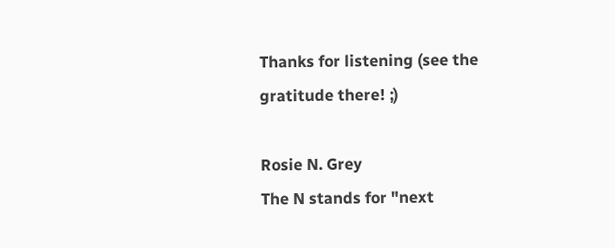Thanks for listening (see the gratitude there! ;)

Rosie N. Grey
The N stands for "next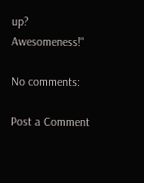up? Awesomeness!"

No comments:

Post a Comment